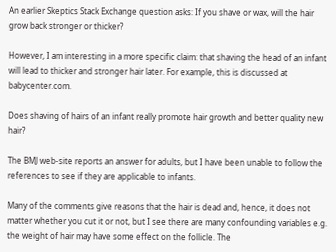An earlier Skeptics Stack Exchange question asks: If you shave or wax, will the hair grow back stronger or thicker?

However, I am interesting in a more specific claim: that shaving the head of an infant will lead to thicker and stronger hair later. For example, this is discussed at babycenter.com.

Does shaving of hairs of an infant really promote hair growth and better quality new hair?

The BMJ web-site reports an answer for adults, but I have been unable to follow the references to see if they are applicable to infants.

Many of the comments give reasons that the hair is dead and, hence, it does not matter whether you cut it or not, but I see there are many confounding variables e.g. the weight of hair may have some effect on the follicle. The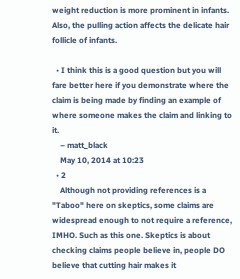weight reduction is more prominent in infants. Also, the pulling action affects the delicate hair follicle of infants.

  • I think this is a good question but you will fare better here if you demonstrate where the claim is being made by finding an example of where someone makes the claim and linking to it.
    – matt_black
    May 10, 2014 at 10:23
  • 2
    Although not providing references is a "Taboo" here on skeptics, some claims are widespread enough to not require a reference, IMHO. Such as this one. Skeptics is about checking claims people believe in, people DO believe that cutting hair makes it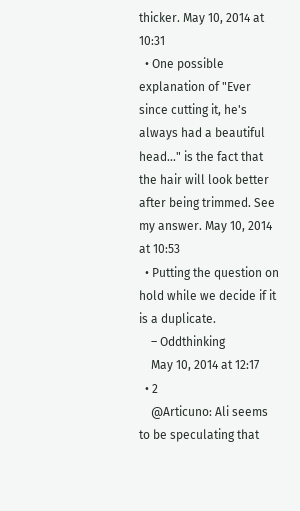thicker. May 10, 2014 at 10:31
  • One possible explanation of "Ever since cutting it, he's always had a beautiful head..." is the fact that the hair will look better after being trimmed. See my answer. May 10, 2014 at 10:53
  • Putting the question on hold while we decide if it is a duplicate.
    – Oddthinking
    May 10, 2014 at 12:17
  • 2
    @Articuno: Ali seems to be speculating that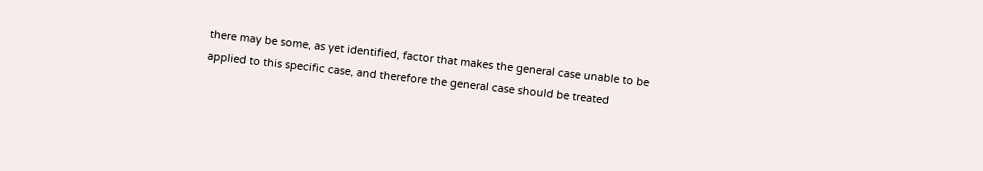there may be some, as yet identified, factor that makes the general case unable to be applied to this specific case, and therefore the general case should be treated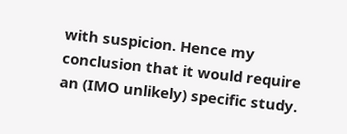with suspicion. Hence my conclusion that it would require an (IMO unlikely) specific study.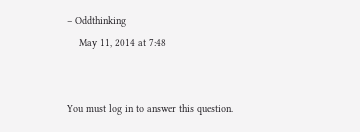– Oddthinking
    May 11, 2014 at 7:48


You must log in to answer this question.